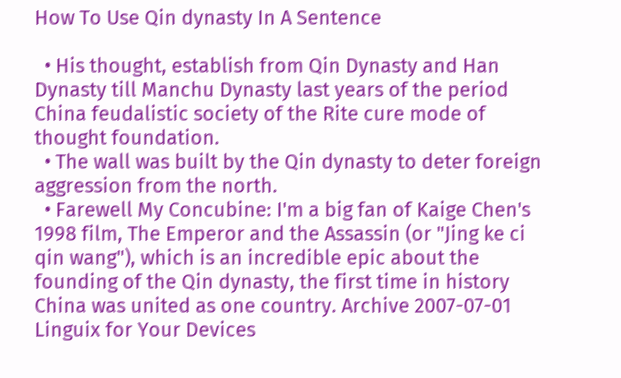How To Use Qin dynasty In A Sentence

  • His thought, establish from Qin Dynasty and Han Dynasty till Manchu Dynasty last years of the period China feudalistic society of the Rite cure mode of thought foundation.
  • The wall was built by the Qin dynasty to deter foreign aggression from the north.
  • Farewell My Concubine: I'm a big fan of Kaige Chen's 1998 film, The Emperor and the Assassin (or "Jing ke ci qin wang"), which is an incredible epic about the founding of the Qin dynasty, the first time in history China was united as one country. Archive 2007-07-01
Linguix for Your Devices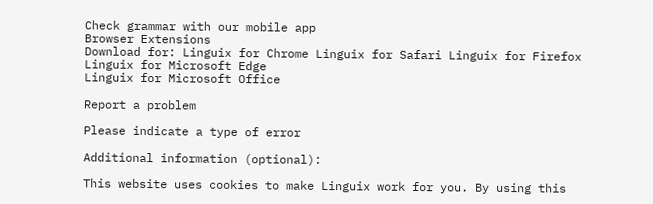Check grammar with our mobile app
Browser Extensions
Download for: Linguix for Chrome Linguix for Safari Linguix for Firefox Linguix for Microsoft Edge
Linguix for Microsoft Office

Report a problem

Please indicate a type of error

Additional information (optional):

This website uses cookies to make Linguix work for you. By using this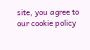site, you agree to our cookie policy